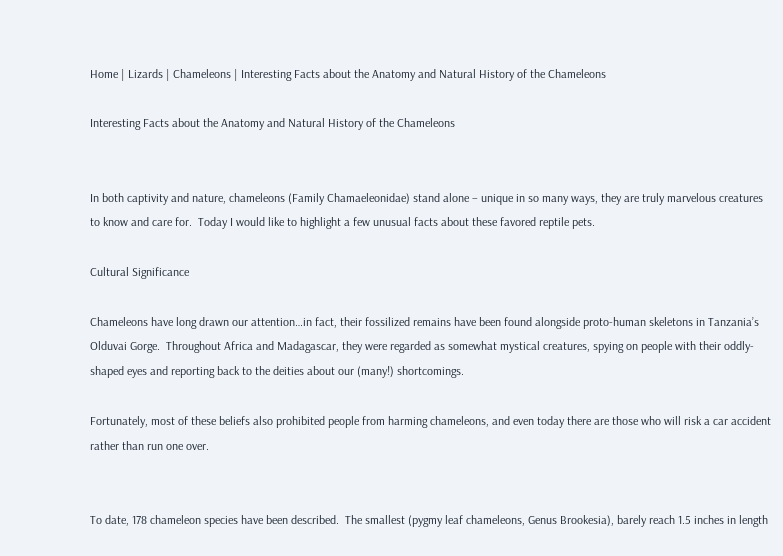Home | Lizards | Chameleons | Interesting Facts about the Anatomy and Natural History of the Chameleons

Interesting Facts about the Anatomy and Natural History of the Chameleons


In both captivity and nature, chameleons (Family Chamaeleonidae) stand alone – unique in so many ways, they are truly marvelous creatures to know and care for.  Today I would like to highlight a few unusual facts about these favored reptile pets.

Cultural Significance

Chameleons have long drawn our attention…in fact, their fossilized remains have been found alongside proto-human skeletons in Tanzania’s Olduvai Gorge.  Throughout Africa and Madagascar, they were regarded as somewhat mystical creatures, spying on people with their oddly-shaped eyes and reporting back to the deities about our (many!) shortcomings.

Fortunately, most of these beliefs also prohibited people from harming chameleons, and even today there are those who will risk a car accident rather than run one over.


To date, 178 chameleon species have been described.  The smallest (pygmy leaf chameleons, Genus Brookesia), barely reach 1.5 inches in length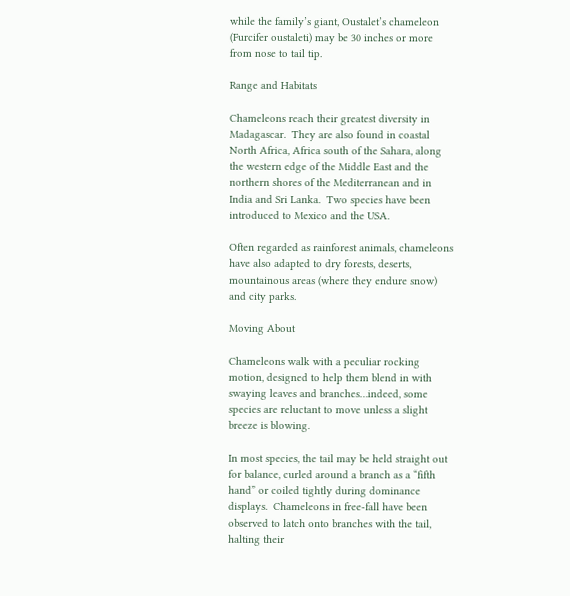while the family’s giant, Oustalet’s chameleon (Furcifer oustaleti) may be 30 inches or more from nose to tail tip.

Range and Habitats

Chameleons reach their greatest diversity in Madagascar.  They are also found in coastal North Africa, Africa south of the Sahara, along the western edge of the Middle East and the northern shores of the Mediterranean and in India and Sri Lanka.  Two species have been introduced to Mexico and the USA.

Often regarded as rainforest animals, chameleons have also adapted to dry forests, deserts, mountainous areas (where they endure snow) and city parks.

Moving About

Chameleons walk with a peculiar rocking motion, designed to help them blend in with swaying leaves and branches…indeed, some species are reluctant to move unless a slight breeze is blowing.

In most species, the tail may be held straight out for balance, curled around a branch as a “fifth hand” or coiled tightly during dominance displays.  Chameleons in free-fall have been observed to latch onto branches with the tail, halting their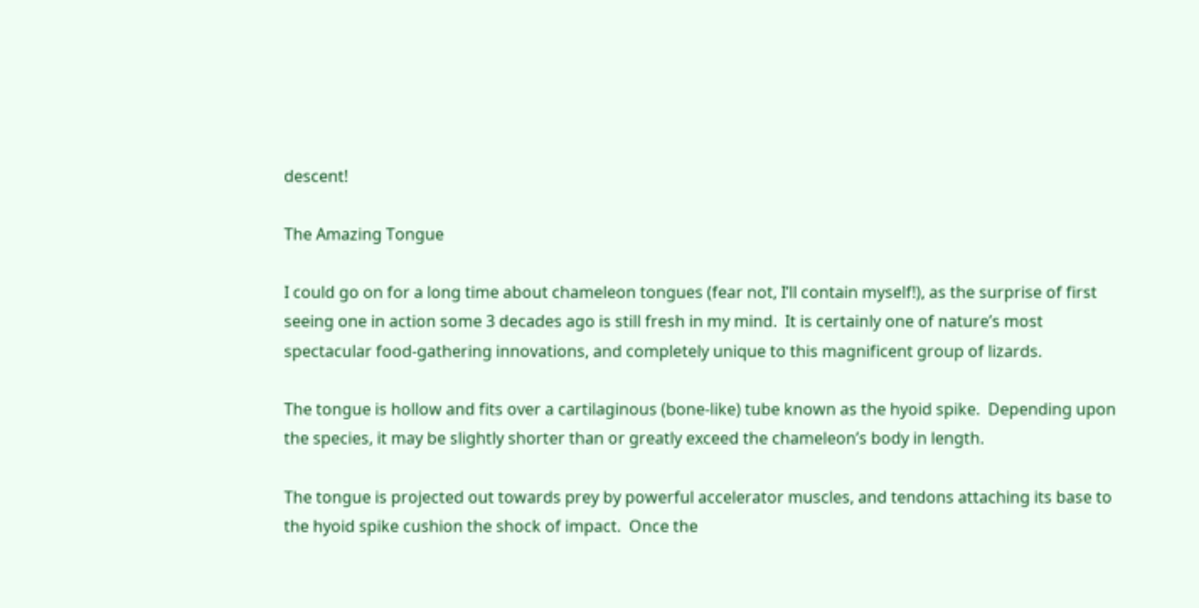descent!

The Amazing Tongue

I could go on for a long time about chameleon tongues (fear not, I’ll contain myself!), as the surprise of first seeing one in action some 3 decades ago is still fresh in my mind.  It is certainly one of nature’s most spectacular food-gathering innovations, and completely unique to this magnificent group of lizards.

The tongue is hollow and fits over a cartilaginous (bone-like) tube known as the hyoid spike.  Depending upon the species, it may be slightly shorter than or greatly exceed the chameleon’s body in length.

The tongue is projected out towards prey by powerful accelerator muscles, and tendons attaching its base to the hyoid spike cushion the shock of impact.  Once the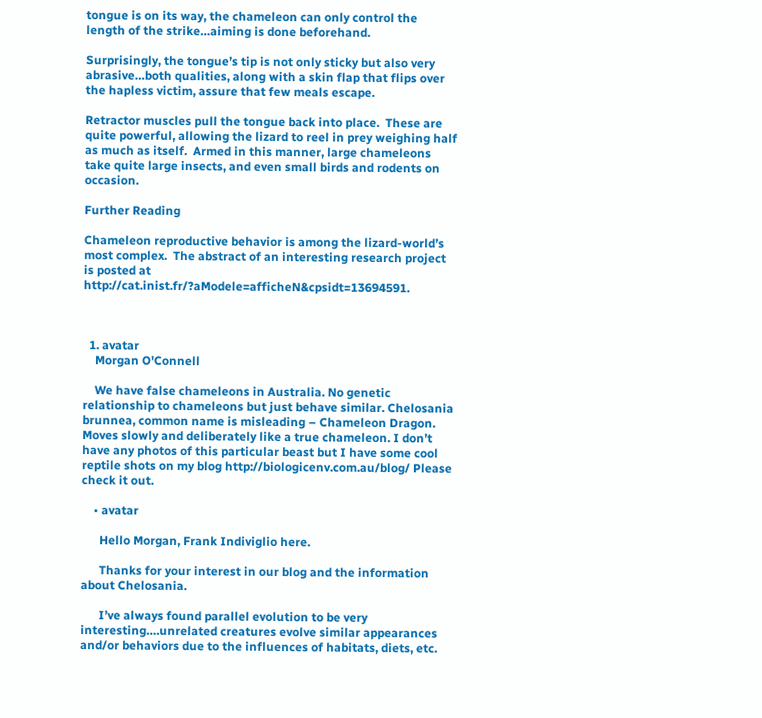tongue is on its way, the chameleon can only control the length of the strike…aiming is done beforehand.

Surprisingly, the tongue’s tip is not only sticky but also very abrasive…both qualities, along with a skin flap that flips over the hapless victim, assure that few meals escape.

Retractor muscles pull the tongue back into place.  These are quite powerful, allowing the lizard to reel in prey weighing half as much as itself.  Armed in this manner, large chameleons take quite large insects, and even small birds and rodents on occasion.

Further Reading

Chameleon reproductive behavior is among the lizard-world’s most complex.  The abstract of an interesting research project is posted at http://cat.inist.fr/?aModele=afficheN&cpsidt=13694591.



  1. avatar
    Morgan O'Connell

    We have false chameleons in Australia. No genetic relationship to chameleons but just behave similar. Chelosania brunnea, common name is misleading – Chameleon Dragon. Moves slowly and deliberately like a true chameleon. I don’t have any photos of this particular beast but I have some cool reptile shots on my blog http://biologicenv.com.au/blog/ Please check it out.

    • avatar

      Hello Morgan, Frank Indiviglio here.

      Thanks for your interest in our blog and the information about Chelosania.

      I’ve always found parallel evolution to be very interesting….unrelated creatures evolve similar appearances and/or behaviors due to the influences of habitats, diets, etc.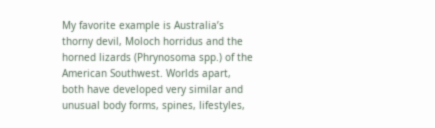My favorite example is Australia’s thorny devil, Moloch horridus and the horned lizards (Phrynosoma spp.) of the American Southwest. Worlds apart, both have developed very similar and unusual body forms, spines, lifestyles,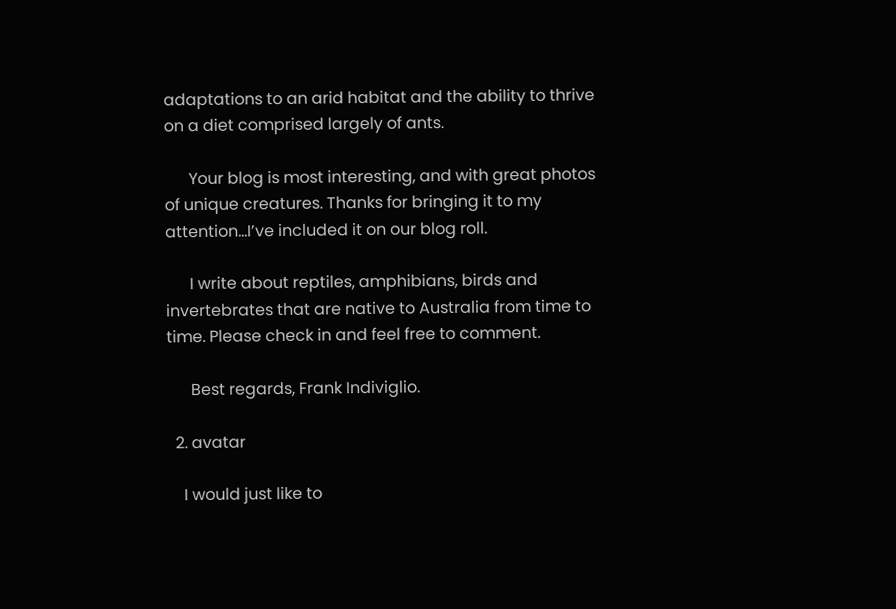adaptations to an arid habitat and the ability to thrive on a diet comprised largely of ants.

      Your blog is most interesting, and with great photos of unique creatures. Thanks for bringing it to my attention…I’ve included it on our blog roll.

      I write about reptiles, amphibians, birds and invertebrates that are native to Australia from time to time. Please check in and feel free to comment.

      Best regards, Frank Indiviglio.

  2. avatar

    I would just like to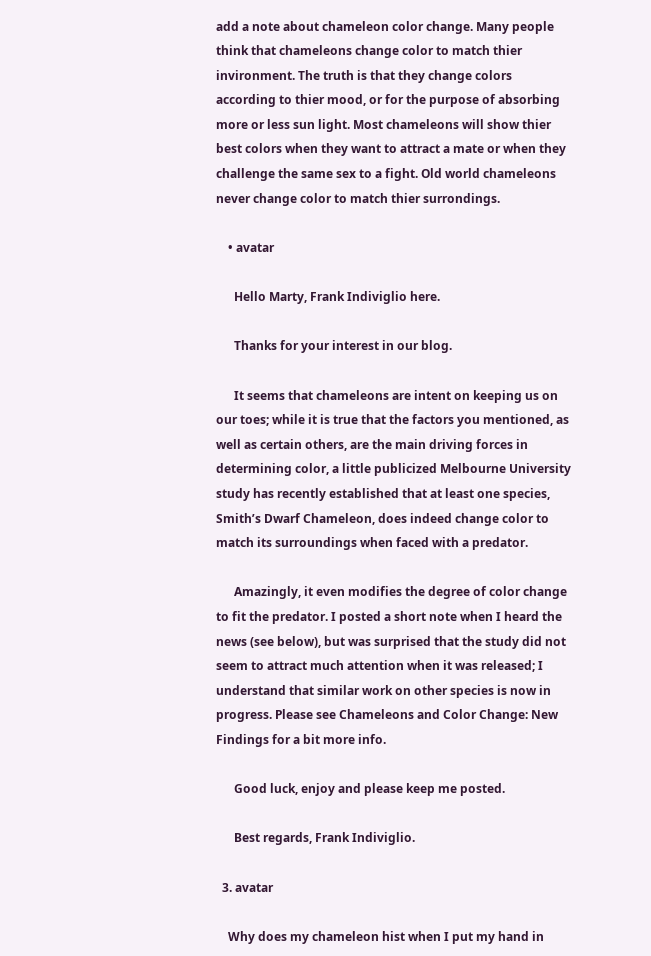add a note about chameleon color change. Many people think that chameleons change color to match thier invironment. The truth is that they change colors according to thier mood, or for the purpose of absorbing more or less sun light. Most chameleons will show thier best colors when they want to attract a mate or when they challenge the same sex to a fight. Old world chameleons never change color to match thier surrondings.

    • avatar

      Hello Marty, Frank Indiviglio here.

      Thanks for your interest in our blog.

      It seems that chameleons are intent on keeping us on our toes; while it is true that the factors you mentioned, as well as certain others, are the main driving forces in determining color, a little publicized Melbourne University study has recently established that at least one species, Smith’s Dwarf Chameleon, does indeed change color to match its surroundings when faced with a predator.

      Amazingly, it even modifies the degree of color change to fit the predator. I posted a short note when I heard the news (see below), but was surprised that the study did not seem to attract much attention when it was released; I understand that similar work on other species is now in progress. Please see Chameleons and Color Change: New Findings for a bit more info.

      Good luck, enjoy and please keep me posted.

      Best regards, Frank Indiviglio.

  3. avatar

    Why does my chameleon hist when I put my hand in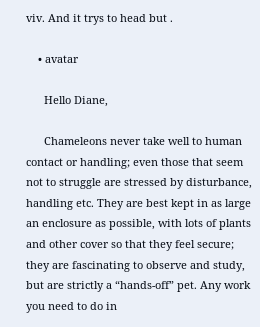viv. And it trys to head but .

    • avatar

      Hello Diane,

      Chameleons never take well to human contact or handling; even those that seem not to struggle are stressed by disturbance, handling etc. They are best kept in as large an enclosure as possible, with lots of plants and other cover so that they feel secure; they are fascinating to observe and study, but are strictly a “hands-off” pet. Any work you need to do in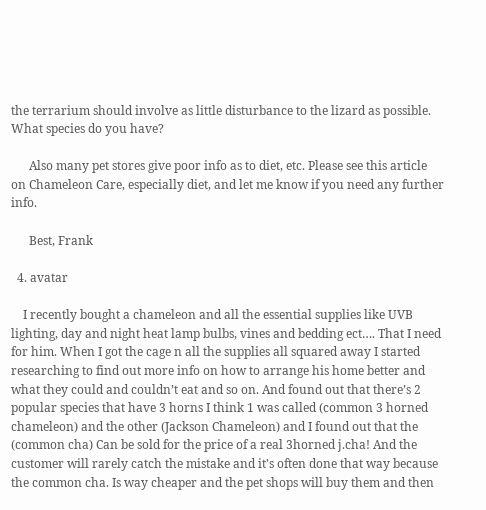the terrarium should involve as little disturbance to the lizard as possible. What species do you have?

      Also many pet stores give poor info as to diet, etc. Please see this article on Chameleon Care, especially diet, and let me know if you need any further info.

      Best, Frank

  4. avatar

    I recently bought a chameleon and all the essential supplies like UVB lighting, day and night heat lamp bulbs, vines and bedding ect…. That I need for him. When I got the cage n all the supplies all squared away I started researching to find out more info on how to arrange his home better and what they could and couldn’t eat and so on. And found out that there’s 2 popular species that have 3 horns I think 1 was called (common 3 horned chameleon) and the other (Jackson Chameleon) and I found out that the (common cha) Can be sold for the price of a real 3horned j.cha! And the customer will rarely catch the mistake and it’s often done that way because the common cha. Is way cheaper and the pet shops will buy them and then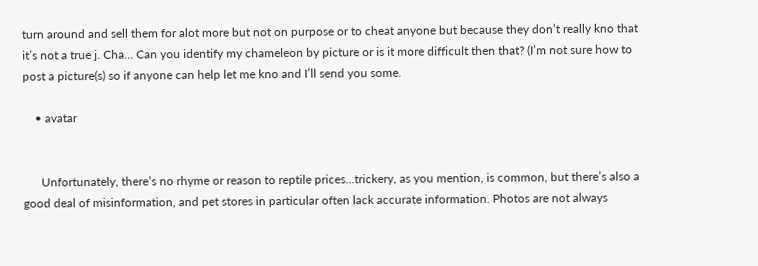turn around and sell them for alot more but not on purpose or to cheat anyone but because they don’t really kno that it’s not a true j. Cha… Can you identify my chameleon by picture or is it more difficult then that? (I’m not sure how to post a picture(s) so if anyone can help let me kno and I’ll send you some.

    • avatar


      Unfortunately, there’s no rhyme or reason to reptile prices…trickery, as you mention, is common, but there’s also a good deal of misinformation, and pet stores in particular often lack accurate information. Photos are not always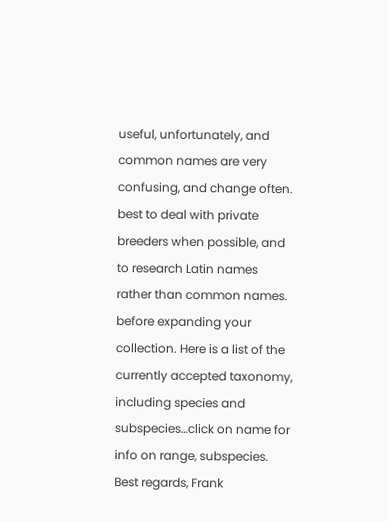useful, unfortunately, and common names are very confusing, and change often. best to deal with private breeders when possible, and to research Latin names rather than common names. before expanding your collection. Here is a list of the currently accepted taxonomy, including species and subspecies…click on name for info on range, subspecies. Best regards, Frank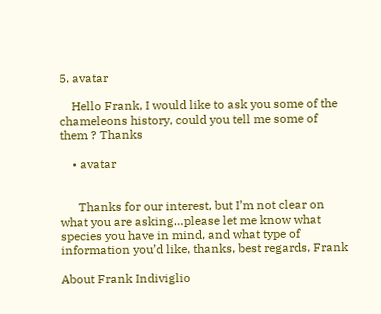5. avatar

    Hello Frank, I would like to ask you some of the chameleons history, could you tell me some of them ? Thanks

    • avatar


      Thanks for our interest, but I’m not clear on what you are asking…please let me know what species you have in mind, and what type of information you’d like, thanks, best regards, Frank

About Frank Indiviglio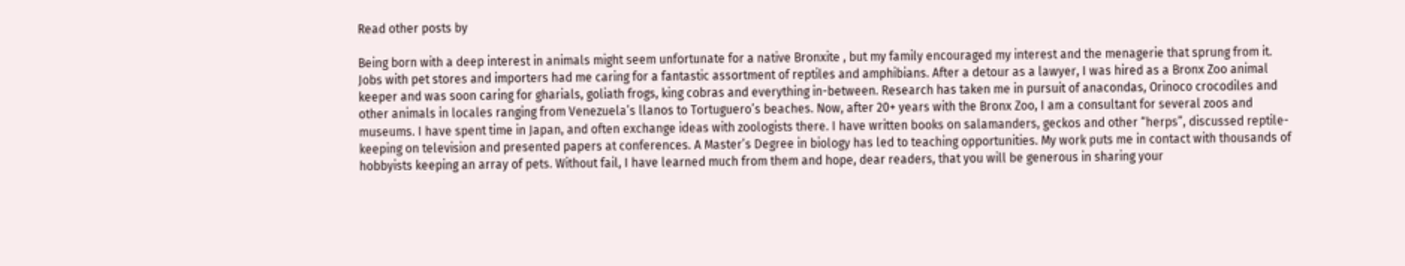Read other posts by

Being born with a deep interest in animals might seem unfortunate for a native Bronxite , but my family encouraged my interest and the menagerie that sprung from it. Jobs with pet stores and importers had me caring for a fantastic assortment of reptiles and amphibians. After a detour as a lawyer, I was hired as a Bronx Zoo animal keeper and was soon caring for gharials, goliath frogs, king cobras and everything in-between. Research has taken me in pursuit of anacondas, Orinoco crocodiles and other animals in locales ranging from Venezuela’s llanos to Tortuguero’s beaches. Now, after 20+ years with the Bronx Zoo, I am a consultant for several zoos and museums. I have spent time in Japan, and often exchange ideas with zoologists there. I have written books on salamanders, geckos and other “herps”, discussed reptile-keeping on television and presented papers at conferences. A Master’s Degree in biology has led to teaching opportunities. My work puts me in contact with thousands of hobbyists keeping an array of pets. Without fail, I have learned much from them and hope, dear readers, that you will be generous in sharing your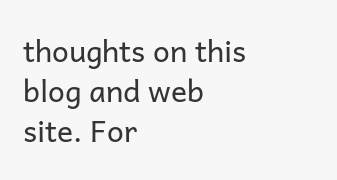thoughts on this blog and web site. For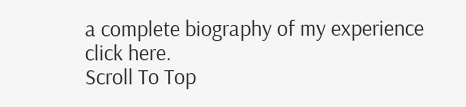a complete biography of my experience click here.
Scroll To Top